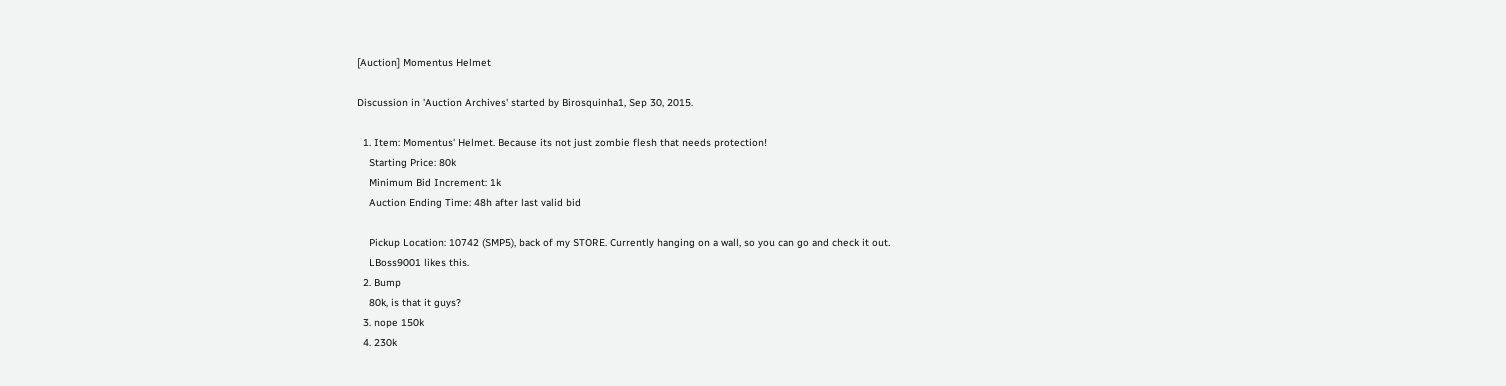[Auction] Momentus Helmet

Discussion in 'Auction Archives' started by Birosquinha1, Sep 30, 2015.

  1. Item: Momentus' Helmet. Because its not just zombie flesh that needs protection!
    Starting Price: 80k
    Minimum Bid Increment: 1k
    Auction Ending Time: 48h after last valid bid

    Pickup Location: 10742 (SMP5), back of my STORE. Currently hanging on a wall, so you can go and check it out.
    LBoss9001 likes this.
  2. Bump
    80k, is that it guys?
  3. nope 150k
  4. 230k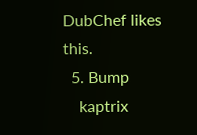DubChef likes this.
  5. Bump
    kaptrix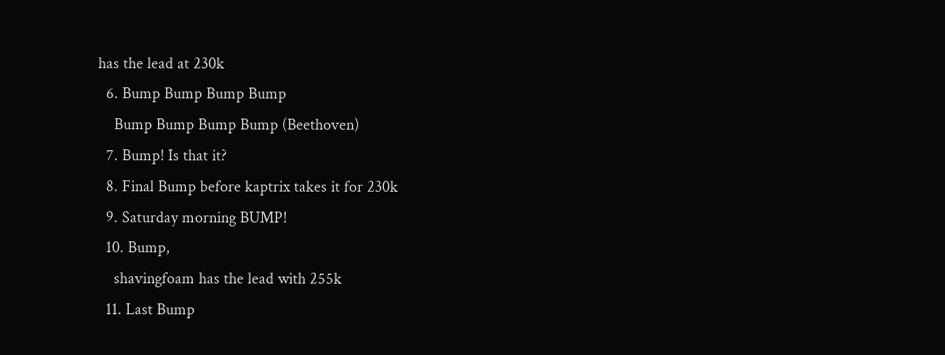has the lead at 230k
  6. Bump Bump Bump Bump
    Bump Bump Bump Bump (Beethoven)
  7. Bump! Is that it?
  8. Final Bump before kaptrix takes it for 230k
  9. Saturday morning BUMP!
  10. Bump,
    shavingfoam has the lead with 255k
  11. Last Bump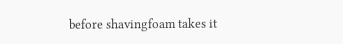before shavingfoam takes it